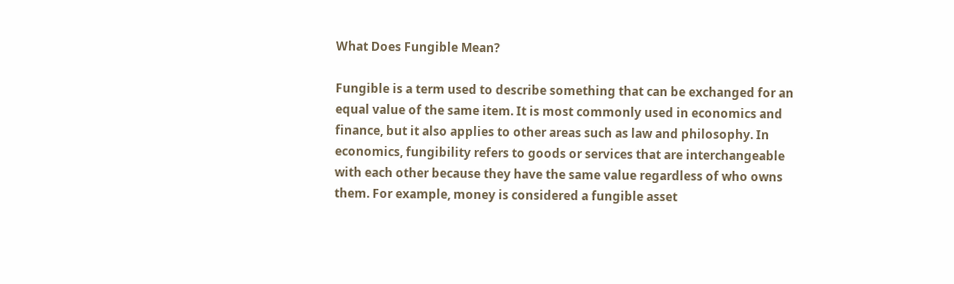What Does Fungible Mean?

Fungible is a term used to describe something that can be exchanged for an equal value of the same item. It is most commonly used in economics and finance, but it also applies to other areas such as law and philosophy. In economics, fungibility refers to goods or services that are interchangeable with each other because they have the same value regardless of who owns them. For example, money is considered a fungible asset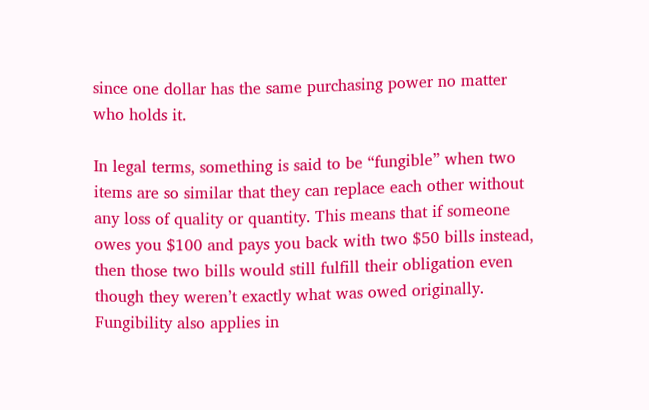since one dollar has the same purchasing power no matter who holds it.

In legal terms, something is said to be “fungible” when two items are so similar that they can replace each other without any loss of quality or quantity. This means that if someone owes you $100 and pays you back with two $50 bills instead, then those two bills would still fulfill their obligation even though they weren’t exactly what was owed originally. Fungibility also applies in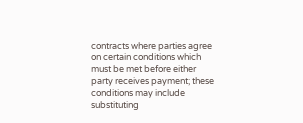contracts where parties agree on certain conditions which must be met before either party receives payment; these conditions may include substituting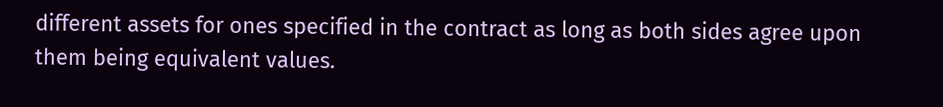different assets for ones specified in the contract as long as both sides agree upon them being equivalent values.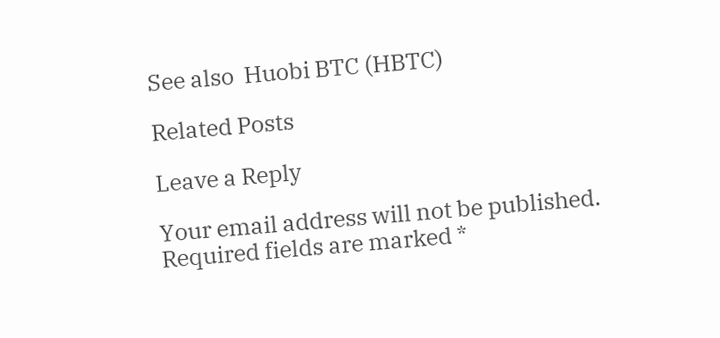See also  Huobi BTC (HBTC)

Related Posts

Leave a Reply

Your email address will not be published. Required fields are marked *